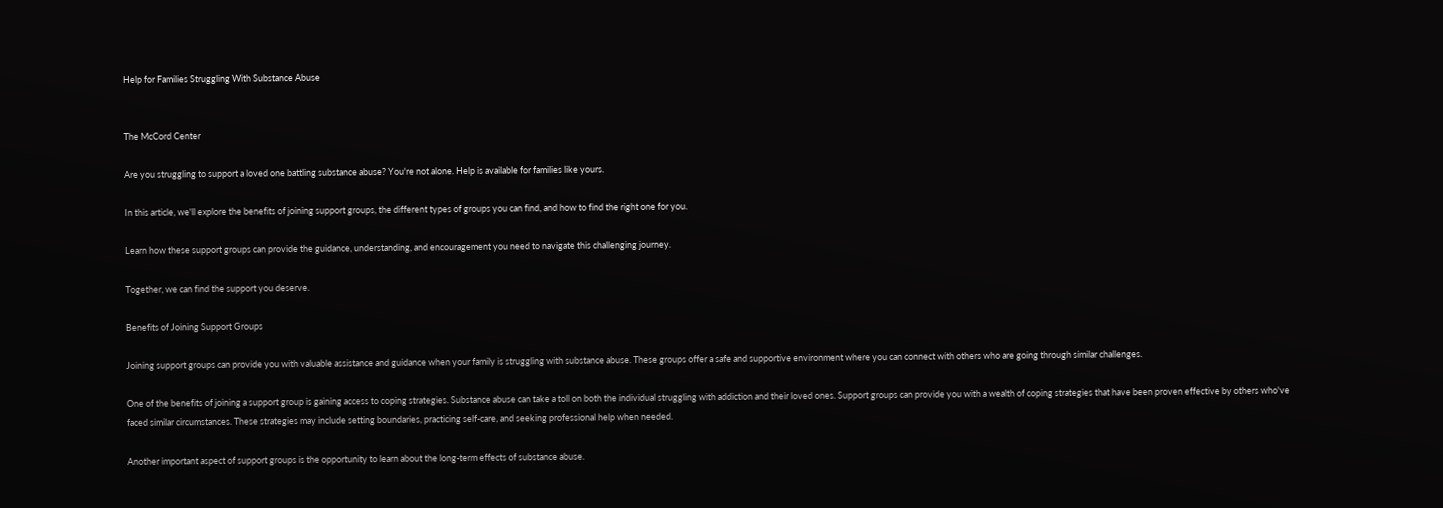Help for Families Struggling With Substance Abuse


The McCord Center

Are you struggling to support a loved one battling substance abuse? You're not alone. Help is available for families like yours.

In this article, we'll explore the benefits of joining support groups, the different types of groups you can find, and how to find the right one for you.

Learn how these support groups can provide the guidance, understanding, and encouragement you need to navigate this challenging journey.

Together, we can find the support you deserve.

Benefits of Joining Support Groups

Joining support groups can provide you with valuable assistance and guidance when your family is struggling with substance abuse. These groups offer a safe and supportive environment where you can connect with others who are going through similar challenges.

One of the benefits of joining a support group is gaining access to coping strategies. Substance abuse can take a toll on both the individual struggling with addiction and their loved ones. Support groups can provide you with a wealth of coping strategies that have been proven effective by others who've faced similar circumstances. These strategies may include setting boundaries, practicing self-care, and seeking professional help when needed.

Another important aspect of support groups is the opportunity to learn about the long-term effects of substance abuse.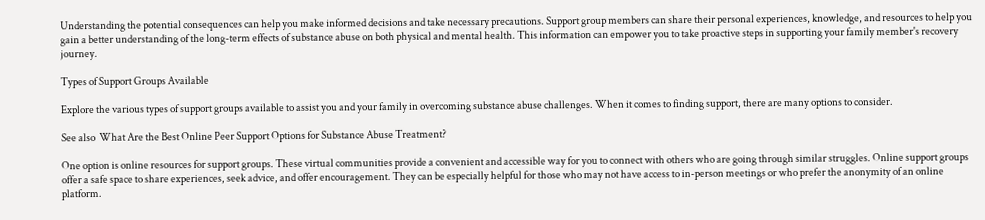Understanding the potential consequences can help you make informed decisions and take necessary precautions. Support group members can share their personal experiences, knowledge, and resources to help you gain a better understanding of the long-term effects of substance abuse on both physical and mental health. This information can empower you to take proactive steps in supporting your family member's recovery journey.

Types of Support Groups Available

Explore the various types of support groups available to assist you and your family in overcoming substance abuse challenges. When it comes to finding support, there are many options to consider.

See also  What Are the Best Online Peer Support Options for Substance Abuse Treatment?

One option is online resources for support groups. These virtual communities provide a convenient and accessible way for you to connect with others who are going through similar struggles. Online support groups offer a safe space to share experiences, seek advice, and offer encouragement. They can be especially helpful for those who may not have access to in-person meetings or who prefer the anonymity of an online platform.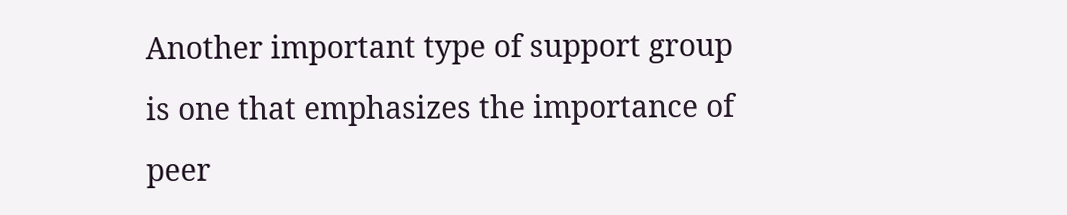Another important type of support group is one that emphasizes the importance of peer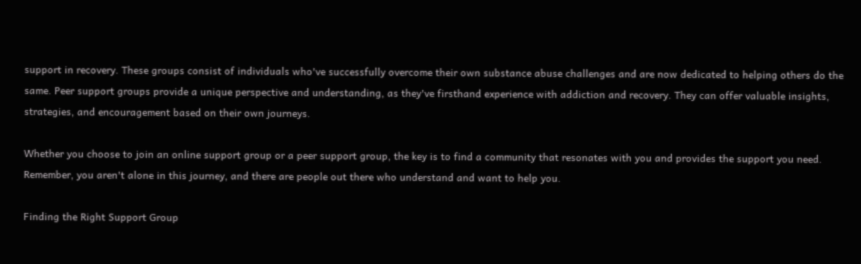support in recovery. These groups consist of individuals who've successfully overcome their own substance abuse challenges and are now dedicated to helping others do the same. Peer support groups provide a unique perspective and understanding, as they've firsthand experience with addiction and recovery. They can offer valuable insights, strategies, and encouragement based on their own journeys.

Whether you choose to join an online support group or a peer support group, the key is to find a community that resonates with you and provides the support you need. Remember, you aren't alone in this journey, and there are people out there who understand and want to help you.

Finding the Right Support Group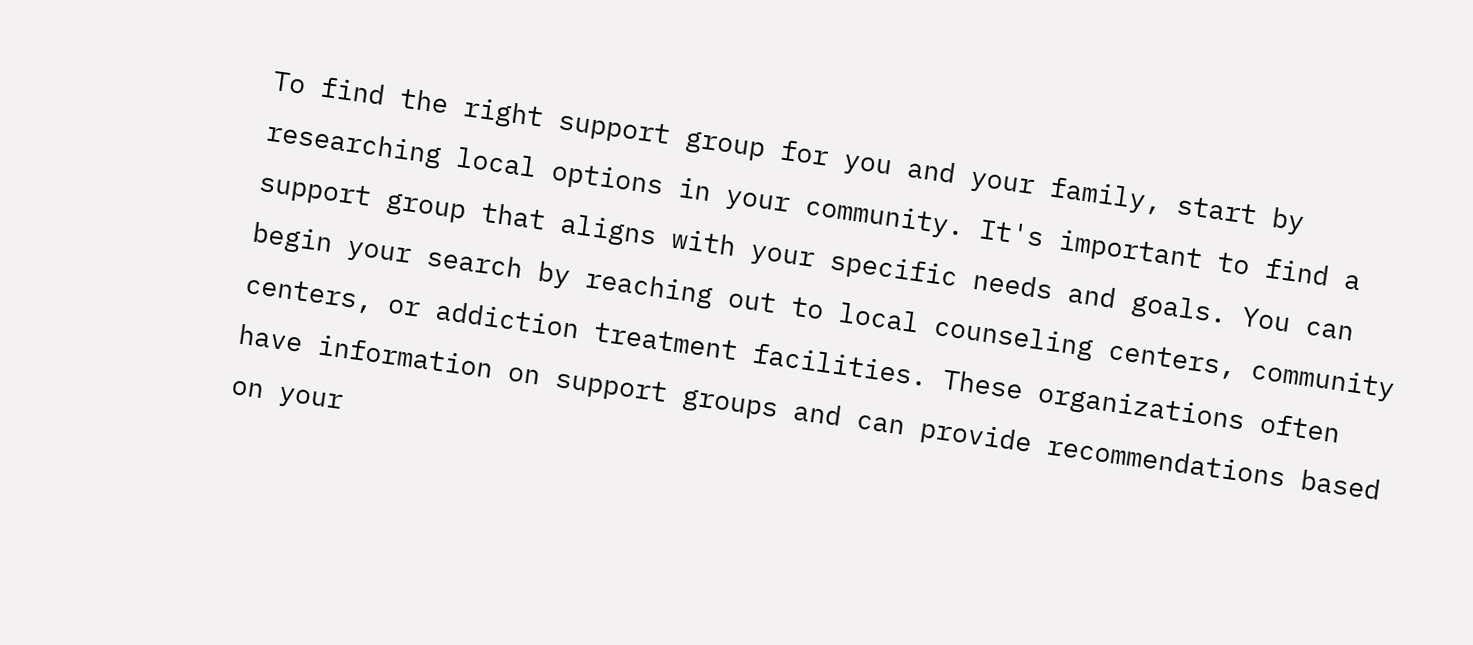To find the right support group for you and your family, start by researching local options in your community. It's important to find a support group that aligns with your specific needs and goals. You can begin your search by reaching out to local counseling centers, community centers, or addiction treatment facilities. These organizations often have information on support groups and can provide recommendations based on your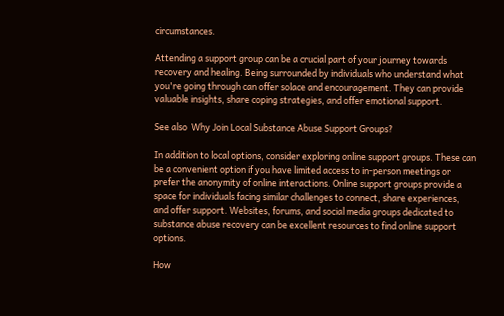circumstances.

Attending a support group can be a crucial part of your journey towards recovery and healing. Being surrounded by individuals who understand what you're going through can offer solace and encouragement. They can provide valuable insights, share coping strategies, and offer emotional support.

See also  Why Join Local Substance Abuse Support Groups?

In addition to local options, consider exploring online support groups. These can be a convenient option if you have limited access to in-person meetings or prefer the anonymity of online interactions. Online support groups provide a space for individuals facing similar challenges to connect, share experiences, and offer support. Websites, forums, and social media groups dedicated to substance abuse recovery can be excellent resources to find online support options.

How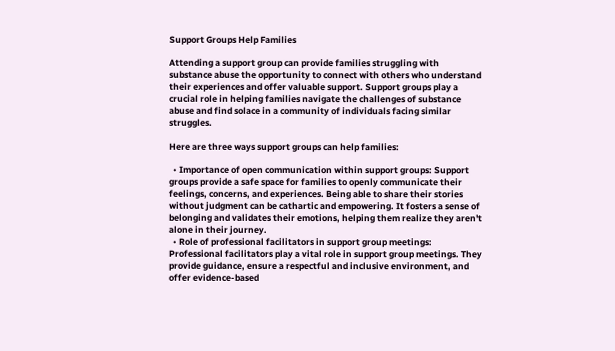Support Groups Help Families

Attending a support group can provide families struggling with substance abuse the opportunity to connect with others who understand their experiences and offer valuable support. Support groups play a crucial role in helping families navigate the challenges of substance abuse and find solace in a community of individuals facing similar struggles.

Here are three ways support groups can help families:

  • Importance of open communication within support groups: Support groups provide a safe space for families to openly communicate their feelings, concerns, and experiences. Being able to share their stories without judgment can be cathartic and empowering. It fosters a sense of belonging and validates their emotions, helping them realize they aren't alone in their journey.
  • Role of professional facilitators in support group meetings: Professional facilitators play a vital role in support group meetings. They provide guidance, ensure a respectful and inclusive environment, and offer evidence-based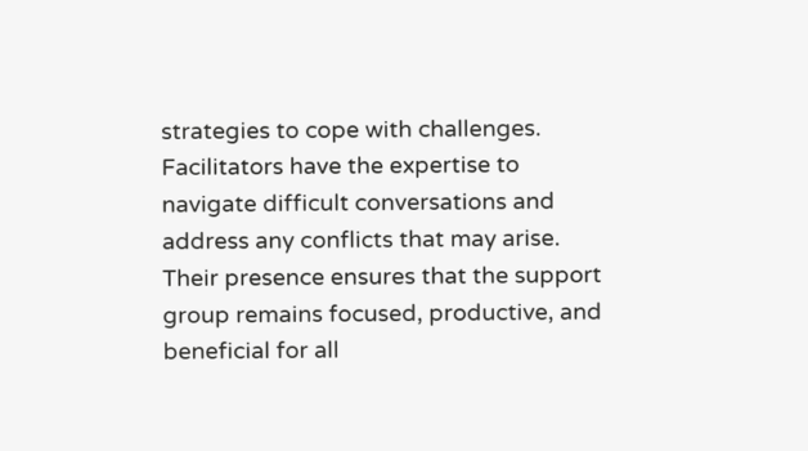strategies to cope with challenges. Facilitators have the expertise to navigate difficult conversations and address any conflicts that may arise. Their presence ensures that the support group remains focused, productive, and beneficial for all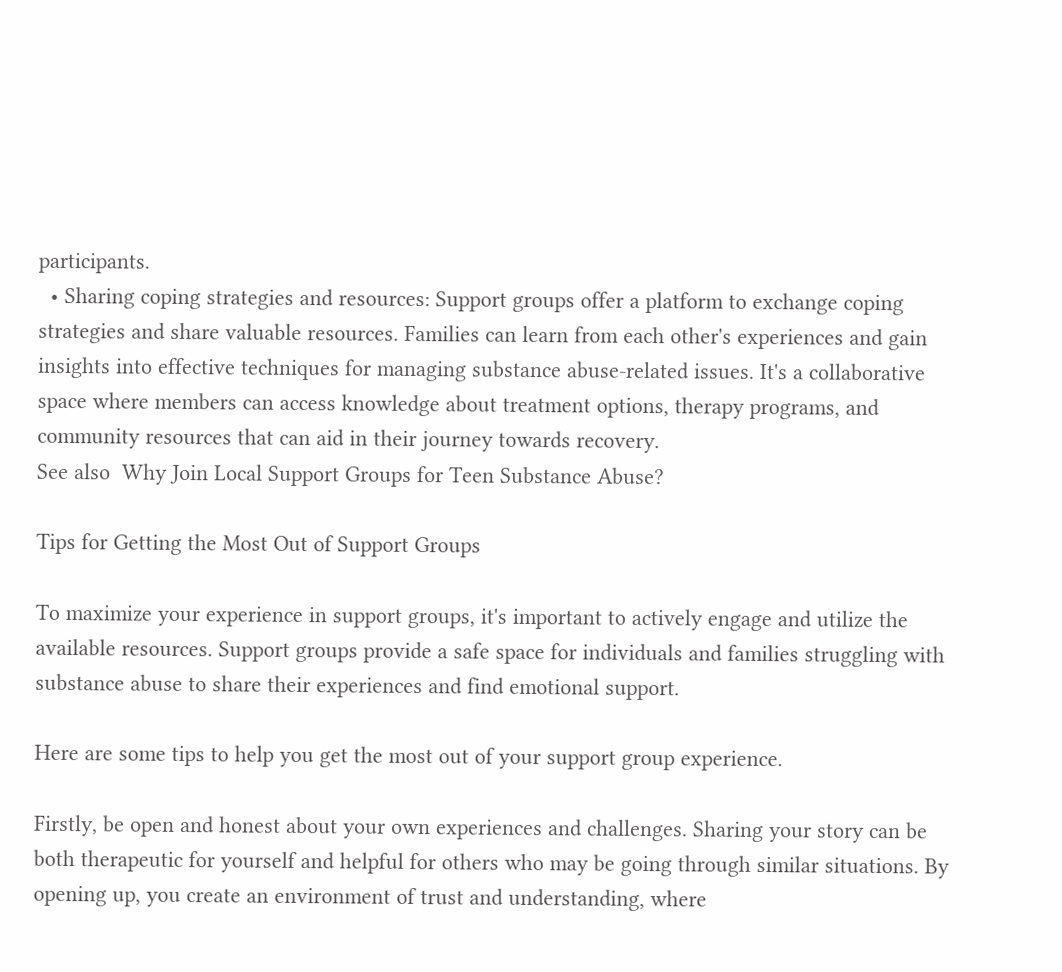participants.
  • Sharing coping strategies and resources: Support groups offer a platform to exchange coping strategies and share valuable resources. Families can learn from each other's experiences and gain insights into effective techniques for managing substance abuse-related issues. It's a collaborative space where members can access knowledge about treatment options, therapy programs, and community resources that can aid in their journey towards recovery.
See also  Why Join Local Support Groups for Teen Substance Abuse?

Tips for Getting the Most Out of Support Groups

To maximize your experience in support groups, it's important to actively engage and utilize the available resources. Support groups provide a safe space for individuals and families struggling with substance abuse to share their experiences and find emotional support.

Here are some tips to help you get the most out of your support group experience.

Firstly, be open and honest about your own experiences and challenges. Sharing your story can be both therapeutic for yourself and helpful for others who may be going through similar situations. By opening up, you create an environment of trust and understanding, where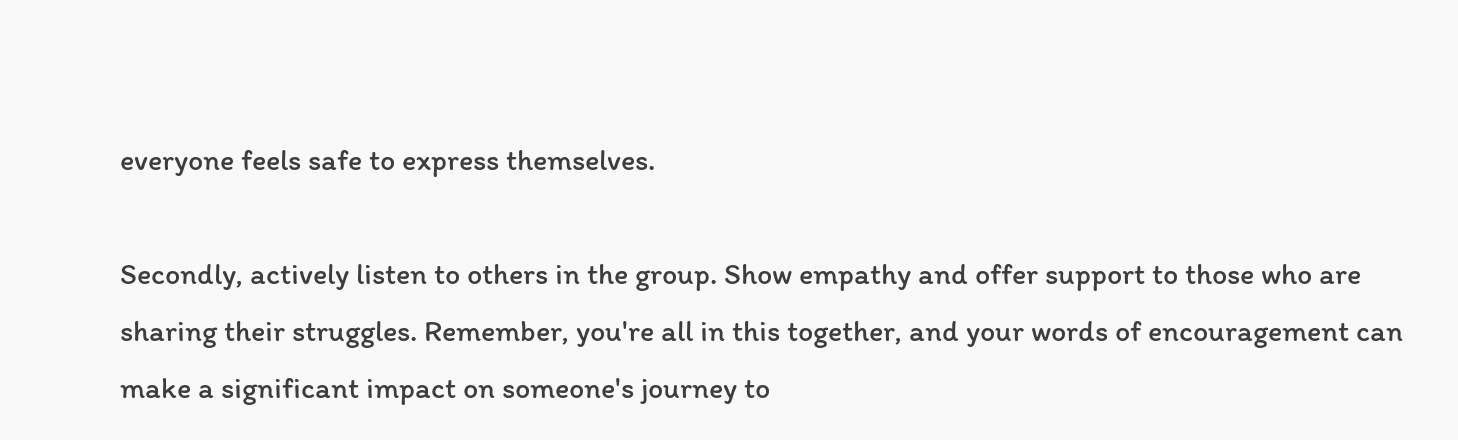everyone feels safe to express themselves.

Secondly, actively listen to others in the group. Show empathy and offer support to those who are sharing their struggles. Remember, you're all in this together, and your words of encouragement can make a significant impact on someone's journey to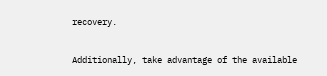recovery.

Additionally, take advantage of the available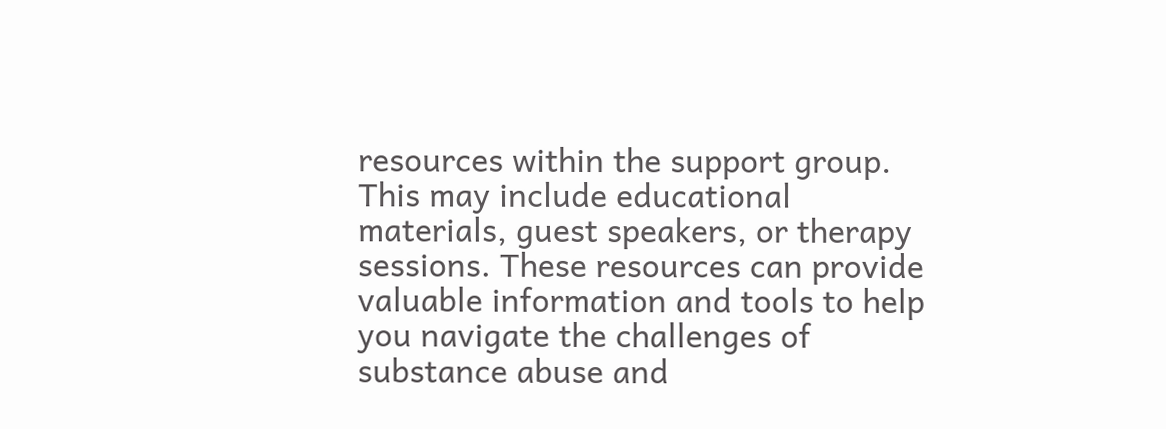resources within the support group. This may include educational materials, guest speakers, or therapy sessions. These resources can provide valuable information and tools to help you navigate the challenges of substance abuse and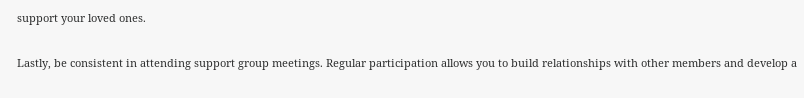support your loved ones.

Lastly, be consistent in attending support group meetings. Regular participation allows you to build relationships with other members and develop a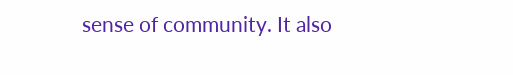sense of community. It also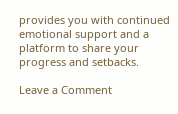provides you with continued emotional support and a platform to share your progress and setbacks.

Leave a Comment